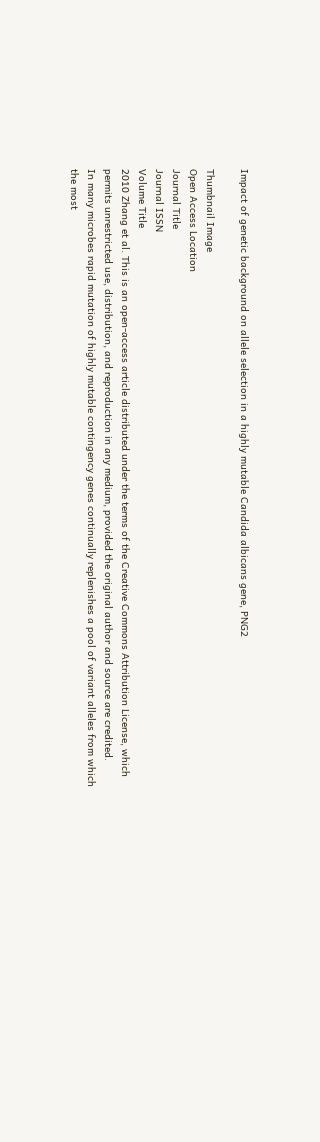Impact of genetic background on allele selection in a highly mutable Candida albicans gene, PNG2

Thumbnail Image
Open Access Location
Journal Title
Journal ISSN
Volume Title
2010 Zhang et al. This is an open-access article distributed under the terms of the Creative Commons Attribution License, which permits unrestricted use, distribution, and reproduction in any medium, provided the original author and source are credited.
In many microbes rapid mutation of highly mutable contingency genes continually replenishes a pool of variant alleles from which the most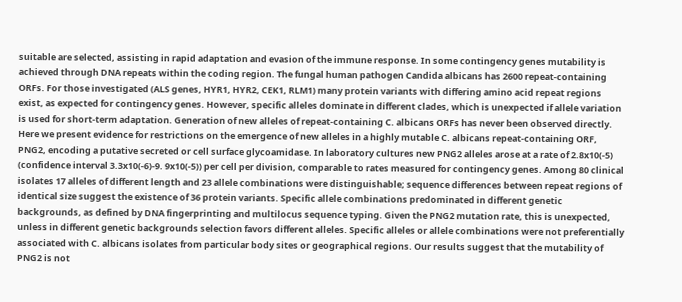suitable are selected, assisting in rapid adaptation and evasion of the immune response. In some contingency genes mutability is achieved through DNA repeats within the coding region. The fungal human pathogen Candida albicans has 2600 repeat-containing ORFs. For those investigated (ALS genes, HYR1, HYR2, CEK1, RLM1) many protein variants with differing amino acid repeat regions exist, as expected for contingency genes. However, specific alleles dominate in different clades, which is unexpected if allele variation is used for short-term adaptation. Generation of new alleles of repeat-containing C. albicans ORFs has never been observed directly. Here we present evidence for restrictions on the emergence of new alleles in a highly mutable C. albicans repeat-containing ORF, PNG2, encoding a putative secreted or cell surface glycoamidase. In laboratory cultures new PNG2 alleles arose at a rate of 2.8x10(-5) (confidence interval 3.3x10(-6)-9. 9x10(-5)) per cell per division, comparable to rates measured for contingency genes. Among 80 clinical isolates 17 alleles of different length and 23 allele combinations were distinguishable; sequence differences between repeat regions of identical size suggest the existence of 36 protein variants. Specific allele combinations predominated in different genetic backgrounds, as defined by DNA fingerprinting and multilocus sequence typing. Given the PNG2 mutation rate, this is unexpected, unless in different genetic backgrounds selection favors different alleles. Specific alleles or allele combinations were not preferentially associated with C. albicans isolates from particular body sites or geographical regions. Our results suggest that the mutability of PNG2 is not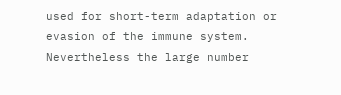used for short-term adaptation or evasion of the immune system. Nevertheless the large number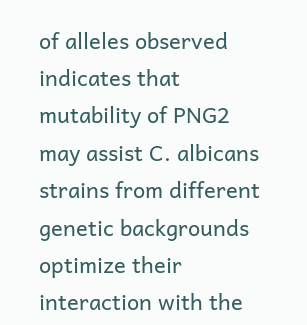of alleles observed indicates that mutability of PNG2 may assist C. albicans strains from different genetic backgrounds optimize their interaction with the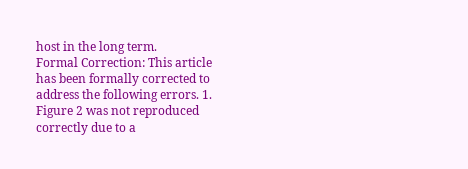host in the long term.
Formal Correction: This article has been formally corrected to address the following errors. 1. Figure 2 was not reproduced correctly due to a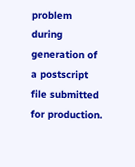problem during generation of a postscript file submitted for production.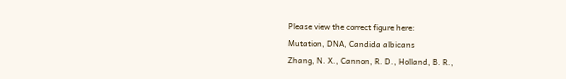Please view the correct figure here:
Mutation, DNA, Candida albicans
Zhang, N. X., Cannon, R. D., Holland, B. R.,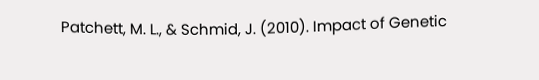Patchett, M. L., & Schmid, J. (2010). Impact of Genetic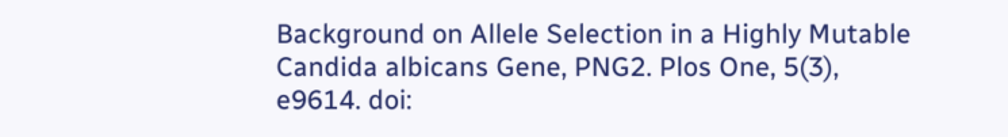Background on Allele Selection in a Highly Mutable Candida albicans Gene, PNG2. Plos One, 5(3), e9614. doi: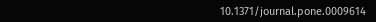10.1371/journal.pone.0009614